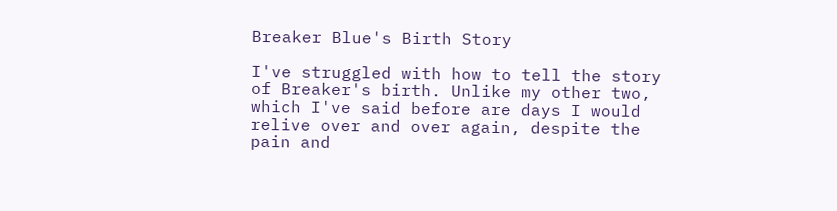Breaker Blue's Birth Story

I've struggled with how to tell the story of Breaker's birth. Unlike my other two, which I've said before are days I would relive over and over again, despite the pain and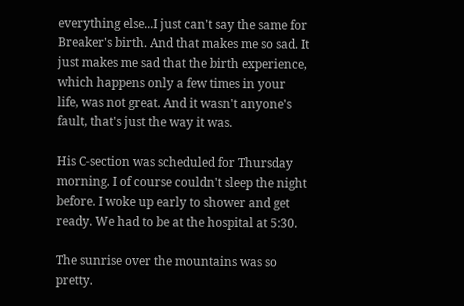everything else...I just can't say the same for Breaker's birth. And that makes me so sad. It just makes me sad that the birth experience, which happens only a few times in your life, was not great. And it wasn't anyone's fault, that's just the way it was.

His C-section was scheduled for Thursday morning. I of course couldn't sleep the night before. I woke up early to shower and get ready. We had to be at the hospital at 5:30.

The sunrise over the mountains was so pretty.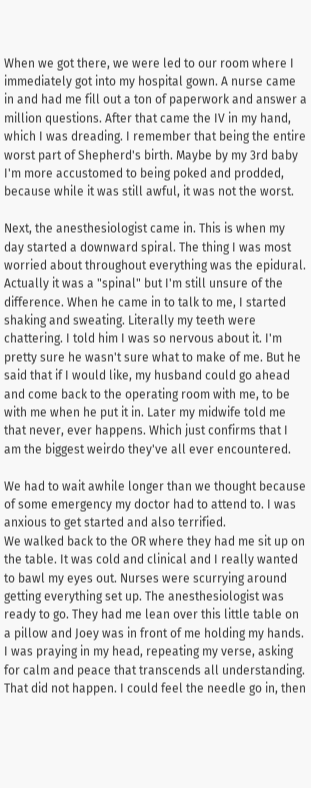When we got there, we were led to our room where I immediately got into my hospital gown. A nurse came in and had me fill out a ton of paperwork and answer a million questions. After that came the IV in my hand, which I was dreading. I remember that being the entire worst part of Shepherd's birth. Maybe by my 3rd baby I'm more accustomed to being poked and prodded, because while it was still awful, it was not the worst.

Next, the anesthesiologist came in. This is when my day started a downward spiral. The thing I was most worried about throughout everything was the epidural. Actually it was a "spinal" but I'm still unsure of the difference. When he came in to talk to me, I started shaking and sweating. Literally my teeth were chattering. I told him I was so nervous about it. I'm pretty sure he wasn't sure what to make of me. But he said that if I would like, my husband could go ahead and come back to the operating room with me, to be with me when he put it in. Later my midwife told me that never, ever happens. Which just confirms that I am the biggest weirdo they've all ever encountered.

We had to wait awhile longer than we thought because of some emergency my doctor had to attend to. I was anxious to get started and also terrified.
We walked back to the OR where they had me sit up on the table. It was cold and clinical and I really wanted to bawl my eyes out. Nurses were scurrying around getting everything set up. The anesthesiologist was ready to go. They had me lean over this little table on a pillow and Joey was in front of me holding my hands. I was praying in my head, repeating my verse, asking for calm and peace that transcends all understanding. That did not happen. I could feel the needle go in, then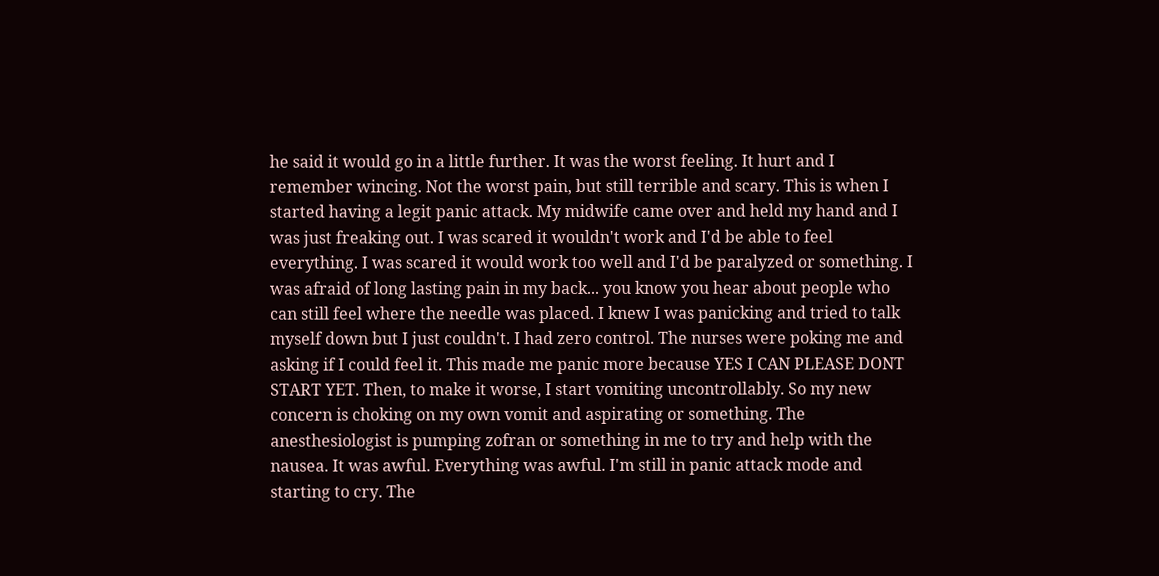he said it would go in a little further. It was the worst feeling. It hurt and I remember wincing. Not the worst pain, but still terrible and scary. This is when I started having a legit panic attack. My midwife came over and held my hand and I was just freaking out. I was scared it wouldn't work and I'd be able to feel everything. I was scared it would work too well and I'd be paralyzed or something. I was afraid of long lasting pain in my back... you know you hear about people who can still feel where the needle was placed. I knew I was panicking and tried to talk myself down but I just couldn't. I had zero control. The nurses were poking me and asking if I could feel it. This made me panic more because YES I CAN PLEASE DONT START YET. Then, to make it worse, I start vomiting uncontrollably. So my new concern is choking on my own vomit and aspirating or something. The anesthesiologist is pumping zofran or something in me to try and help with the nausea. It was awful. Everything was awful. I'm still in panic attack mode and starting to cry. The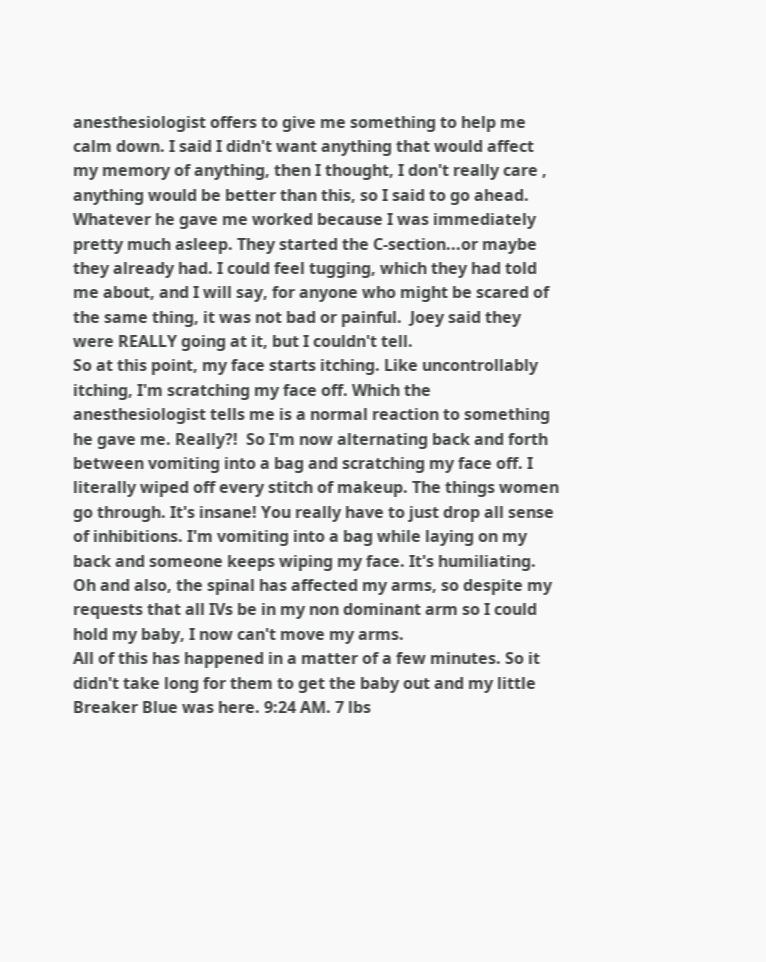anesthesiologist offers to give me something to help me calm down. I said I didn't want anything that would affect my memory of anything, then I thought, I don't really care , anything would be better than this, so I said to go ahead. Whatever he gave me worked because I was immediately pretty much asleep. They started the C-section...or maybe they already had. I could feel tugging, which they had told me about, and I will say, for anyone who might be scared of the same thing, it was not bad or painful.  Joey said they were REALLY going at it, but I couldn't tell.
So at this point, my face starts itching. Like uncontrollably itching, I'm scratching my face off. Which the anesthesiologist tells me is a normal reaction to something he gave me. Really?!  So I'm now alternating back and forth between vomiting into a bag and scratching my face off. I literally wiped off every stitch of makeup. The things women go through. It's insane! You really have to just drop all sense of inhibitions. I'm vomiting into a bag while laying on my back and someone keeps wiping my face. It's humiliating. Oh and also, the spinal has affected my arms, so despite my requests that all IVs be in my non dominant arm so I could hold my baby, I now can't move my arms.
All of this has happened in a matter of a few minutes. So it didn't take long for them to get the baby out and my little Breaker Blue was here. 9:24 AM. 7 lbs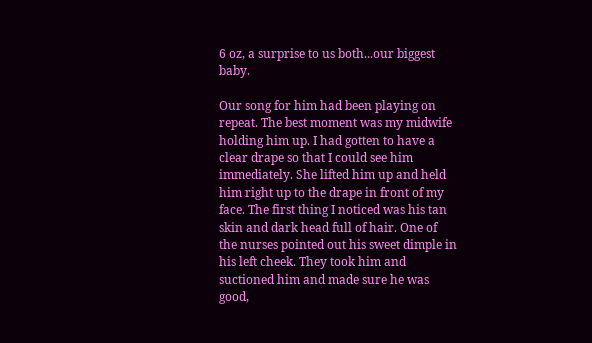6 oz, a surprise to us both...our biggest baby.

Our song for him had been playing on repeat. The best moment was my midwife holding him up. I had gotten to have a clear drape so that I could see him immediately. She lifted him up and held him right up to the drape in front of my face. The first thing I noticed was his tan skin and dark head full of hair. One of the nurses pointed out his sweet dimple in his left cheek. They took him and suctioned him and made sure he was good,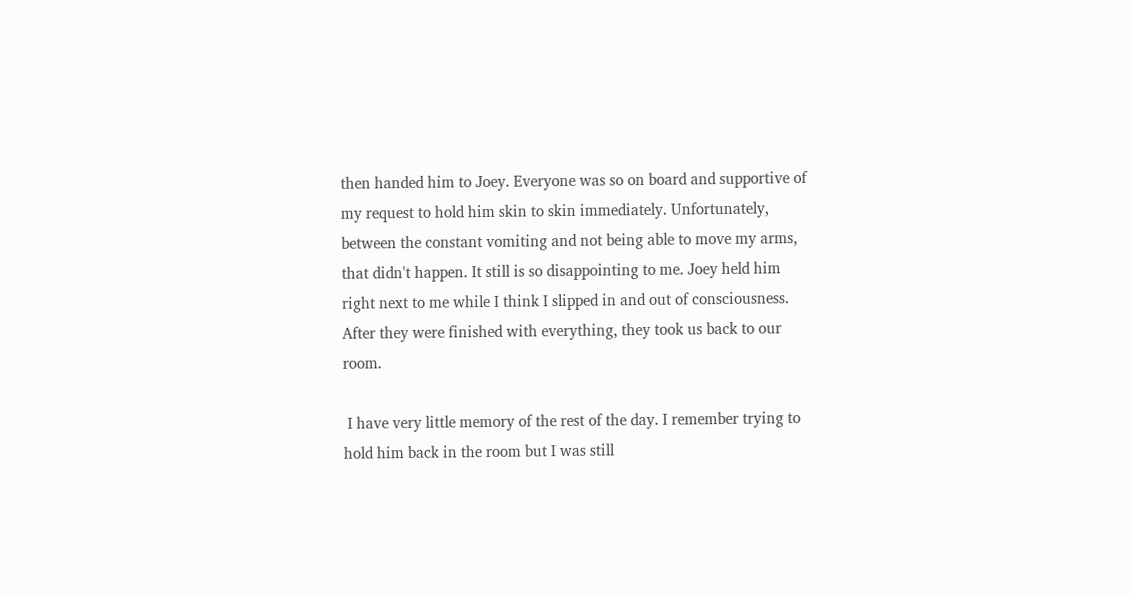then handed him to Joey. Everyone was so on board and supportive of my request to hold him skin to skin immediately. Unfortunately, between the constant vomiting and not being able to move my arms, that didn't happen. It still is so disappointing to me. Joey held him right next to me while I think I slipped in and out of consciousness. After they were finished with everything, they took us back to our room.

 I have very little memory of the rest of the day. I remember trying to hold him back in the room but I was still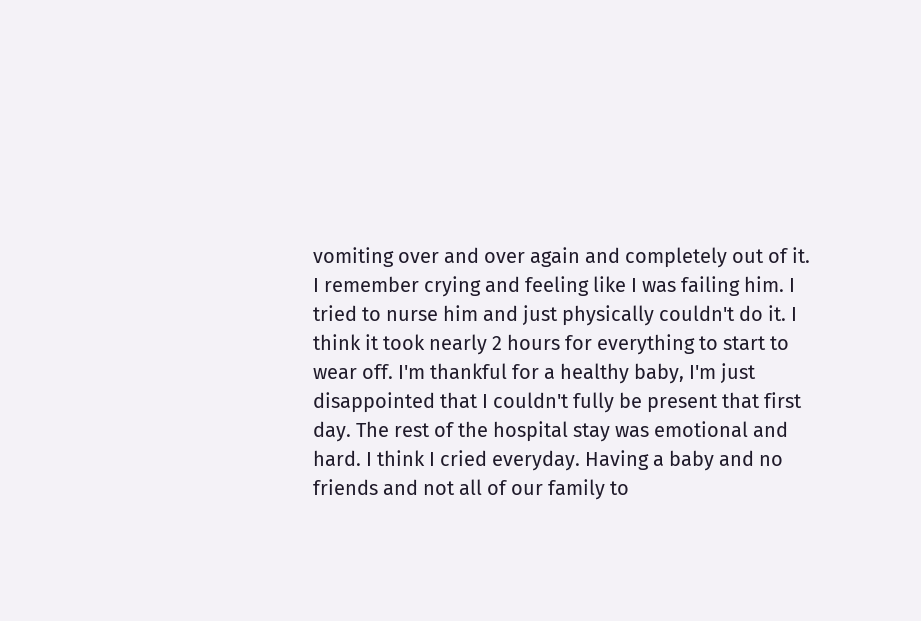vomiting over and over again and completely out of it. I remember crying and feeling like I was failing him. I tried to nurse him and just physically couldn't do it. I think it took nearly 2 hours for everything to start to wear off. I'm thankful for a healthy baby, I'm just disappointed that I couldn't fully be present that first day. The rest of the hospital stay was emotional and hard. I think I cried everyday. Having a baby and no friends and not all of our family to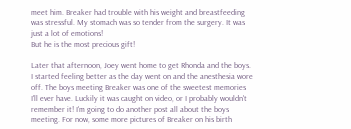meet him. Breaker had trouble with his weight and breastfeeding was stressful. My stomach was so tender from the surgery. It was just a lot of emotions!
But he is the most precious gift!

Later that afternoon, Joey went home to get Rhonda and the boys. I started feeling better as the day went on and the anesthesia wore off. The boys meeting Breaker was one of the sweetest memories I'll ever have. Luckily it was caught on video, or I probably wouldn't remember it! I'm going to do another post all about the boys meeting. For now, some more pictures of Breaker on his birth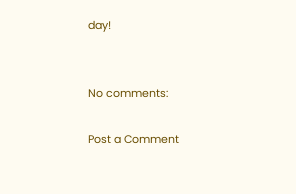day!


No comments:

Post a Comment